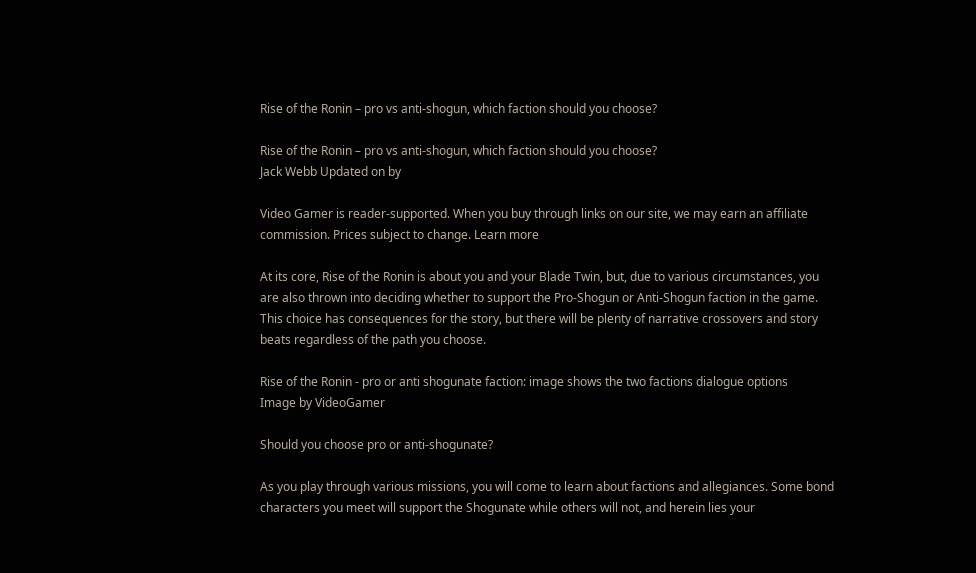Rise of the Ronin – pro vs anti-shogun, which faction should you choose?

Rise of the Ronin – pro vs anti-shogun, which faction should you choose?
Jack Webb Updated on by

Video Gamer is reader-supported. When you buy through links on our site, we may earn an affiliate commission. Prices subject to change. Learn more

At its core, Rise of the Ronin is about you and your Blade Twin, but, due to various circumstances, you are also thrown into deciding whether to support the Pro-Shogun or Anti-Shogun faction in the game. This choice has consequences for the story, but there will be plenty of narrative crossovers and story beats regardless of the path you choose.

Rise of the Ronin - pro or anti shogunate faction: image shows the two factions dialogue options
Image by VideoGamer

Should you choose pro or anti-shogunate?

As you play through various missions, you will come to learn about factions and allegiances. Some bond characters you meet will support the Shogunate while others will not, and herein lies your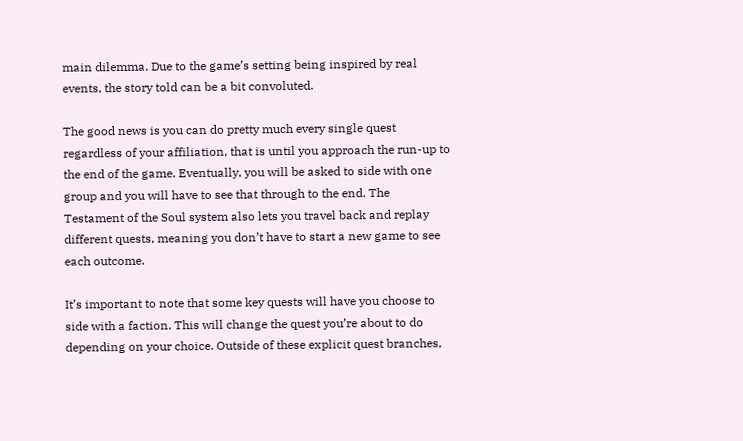main dilemma. Due to the game’s setting being inspired by real events, the story told can be a bit convoluted.

The good news is you can do pretty much every single quest regardless of your affiliation, that is until you approach the run-up to the end of the game. Eventually, you will be asked to side with one group and you will have to see that through to the end. The Testament of the Soul system also lets you travel back and replay different quests, meaning you don’t have to start a new game to see each outcome.

It’s important to note that some key quests will have you choose to side with a faction. This will change the quest you’re about to do depending on your choice. Outside of these explicit quest branches,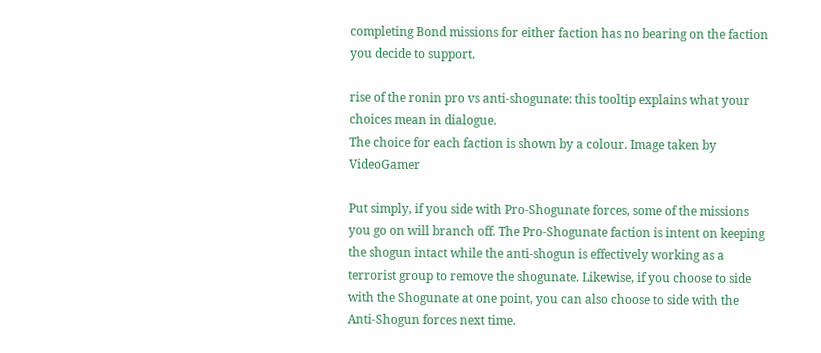completing Bond missions for either faction has no bearing on the faction you decide to support.

rise of the ronin pro vs anti-shogunate: this tooltip explains what your choices mean in dialogue.
The choice for each faction is shown by a colour. Image taken by VideoGamer

Put simply, if you side with Pro-Shogunate forces, some of the missions you go on will branch off. The Pro-Shogunate faction is intent on keeping the shogun intact while the anti-shogun is effectively working as a terrorist group to remove the shogunate. Likewise, if you choose to side with the Shogunate at one point, you can also choose to side with the Anti-Shogun forces next time.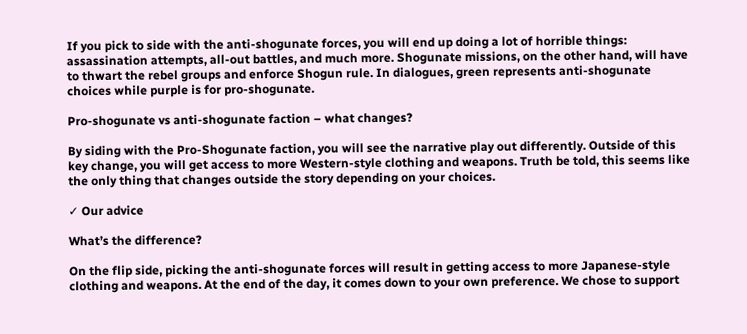If you pick to side with the anti-shogunate forces, you will end up doing a lot of horrible things: assassination attempts, all-out battles, and much more. Shogunate missions, on the other hand, will have to thwart the rebel groups and enforce Shogun rule. In dialogues, green represents anti-shogunate choices while purple is for pro-shogunate.

Pro-shogunate vs anti-shogunate faction – what changes?

By siding with the Pro-Shogunate faction, you will see the narrative play out differently. Outside of this key change, you will get access to more Western-style clothing and weapons. Truth be told, this seems like the only thing that changes outside the story depending on your choices.

✓ Our advice

What’s the difference?

On the flip side, picking the anti-shogunate forces will result in getting access to more Japanese-style clothing and weapons. At the end of the day, it comes down to your own preference. We chose to support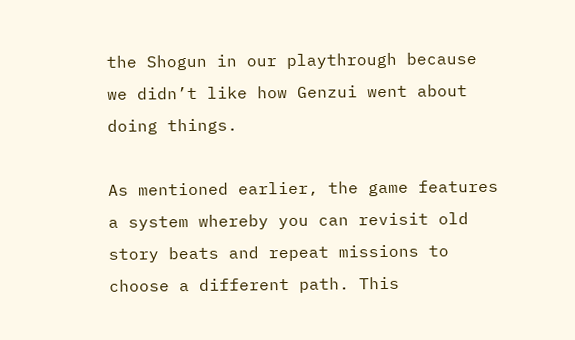the Shogun in our playthrough because we didn’t like how Genzui went about doing things.

As mentioned earlier, the game features a system whereby you can revisit old story beats and repeat missions to choose a different path. This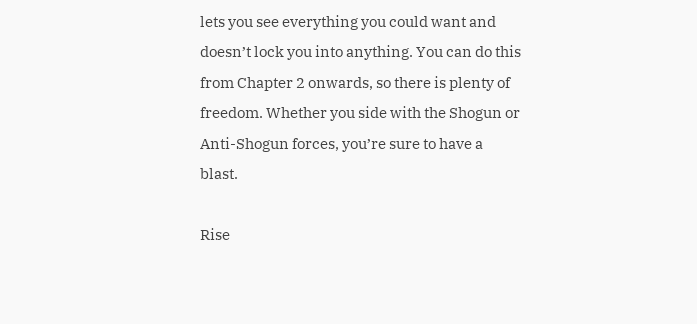lets you see everything you could want and doesn’t lock you into anything. You can do this from Chapter 2 onwards, so there is plenty of freedom. Whether you side with the Shogun or Anti-Shogun forces, you’re sure to have a blast.

Rise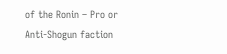of the Ronin – Pro or Anti-Shogun faction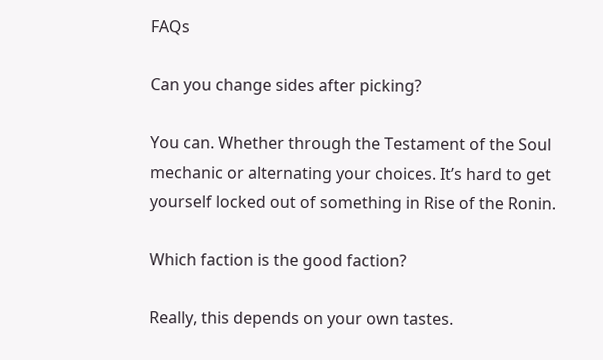FAQs

Can you change sides after picking?

You can. Whether through the Testament of the Soul mechanic or alternating your choices. It’s hard to get yourself locked out of something in Rise of the Ronin.

Which faction is the good faction?

Really, this depends on your own tastes.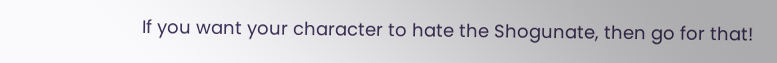If you want your character to hate the Shogunate, then go for that!